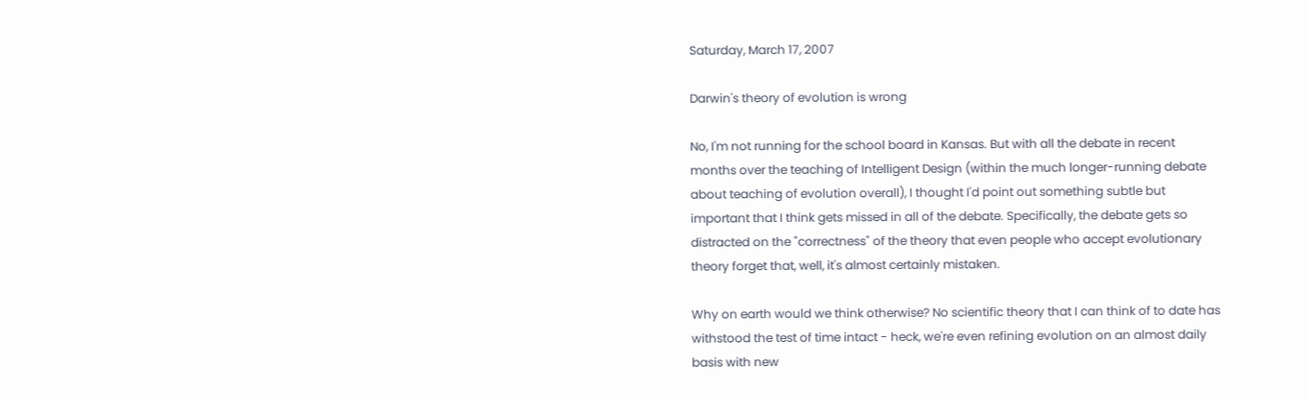Saturday, March 17, 2007

Darwin's theory of evolution is wrong

No, I'm not running for the school board in Kansas. But with all the debate in recent months over the teaching of Intelligent Design (within the much longer-running debate about teaching of evolution overall), I thought I'd point out something subtle but important that I think gets missed in all of the debate. Specifically, the debate gets so distracted on the "correctness" of the theory that even people who accept evolutionary theory forget that, well, it's almost certainly mistaken.

Why on earth would we think otherwise? No scientific theory that I can think of to date has withstood the test of time intact - heck, we're even refining evolution on an almost daily basis with new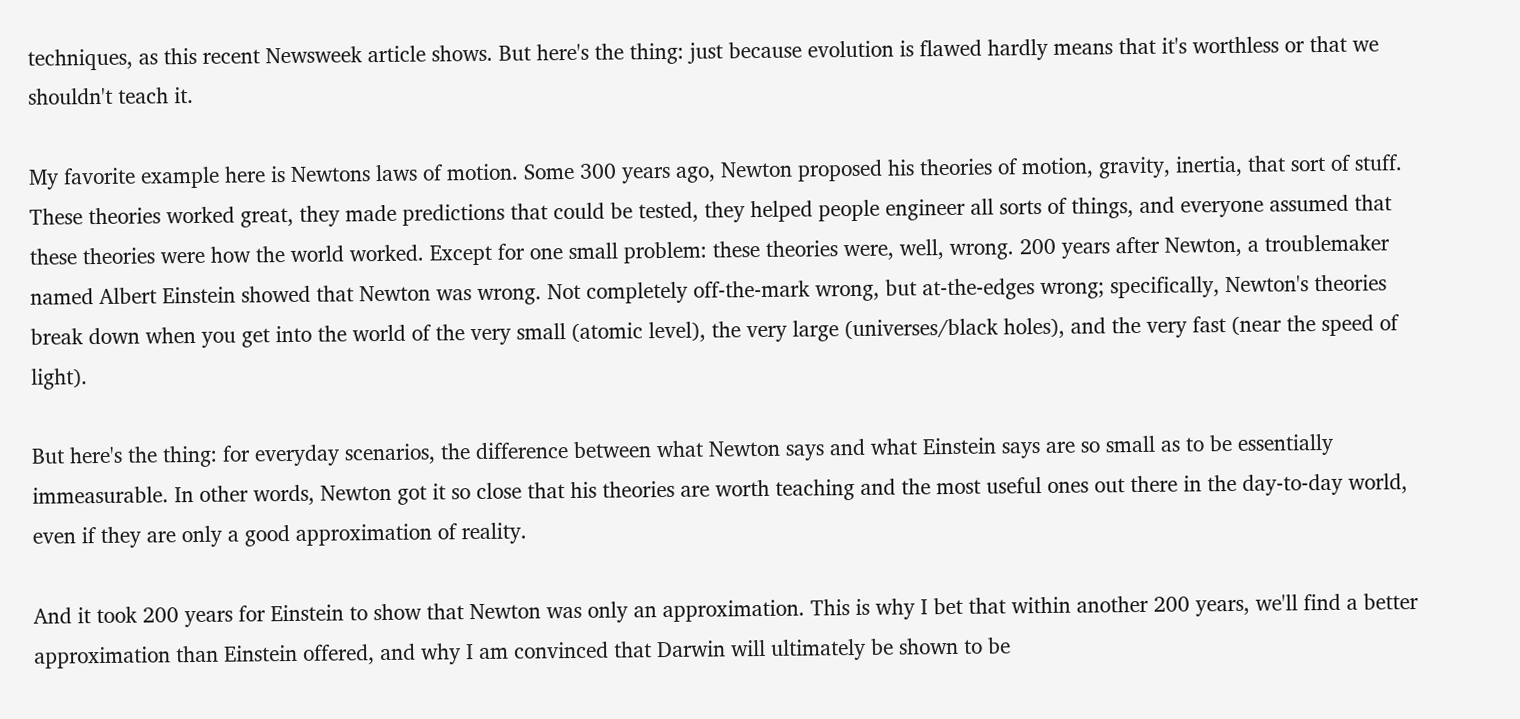techniques, as this recent Newsweek article shows. But here's the thing: just because evolution is flawed hardly means that it's worthless or that we shouldn't teach it.

My favorite example here is Newtons laws of motion. Some 300 years ago, Newton proposed his theories of motion, gravity, inertia, that sort of stuff. These theories worked great, they made predictions that could be tested, they helped people engineer all sorts of things, and everyone assumed that these theories were how the world worked. Except for one small problem: these theories were, well, wrong. 200 years after Newton, a troublemaker named Albert Einstein showed that Newton was wrong. Not completely off-the-mark wrong, but at-the-edges wrong; specifically, Newton's theories break down when you get into the world of the very small (atomic level), the very large (universes/black holes), and the very fast (near the speed of light).

But here's the thing: for everyday scenarios, the difference between what Newton says and what Einstein says are so small as to be essentially immeasurable. In other words, Newton got it so close that his theories are worth teaching and the most useful ones out there in the day-to-day world, even if they are only a good approximation of reality.

And it took 200 years for Einstein to show that Newton was only an approximation. This is why I bet that within another 200 years, we'll find a better approximation than Einstein offered, and why I am convinced that Darwin will ultimately be shown to be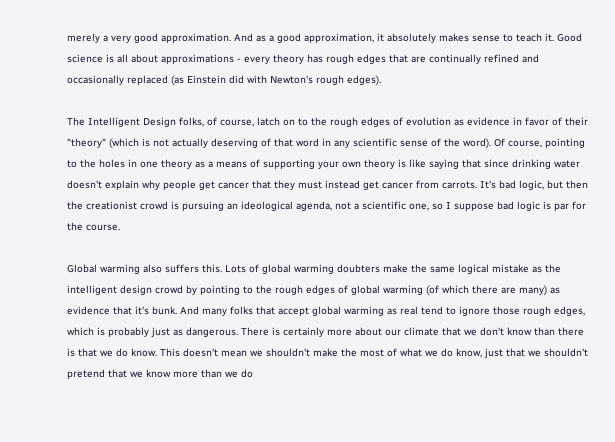merely a very good approximation. And as a good approximation, it absolutely makes sense to teach it. Good science is all about approximations - every theory has rough edges that are continually refined and occasionally replaced (as Einstein did with Newton's rough edges).

The Intelligent Design folks, of course, latch on to the rough edges of evolution as evidence in favor of their "theory" (which is not actually deserving of that word in any scientific sense of the word). Of course, pointing to the holes in one theory as a means of supporting your own theory is like saying that since drinking water doesn't explain why people get cancer that they must instead get cancer from carrots. It's bad logic, but then the creationist crowd is pursuing an ideological agenda, not a scientific one, so I suppose bad logic is par for the course.

Global warming also suffers this. Lots of global warming doubters make the same logical mistake as the intelligent design crowd by pointing to the rough edges of global warming (of which there are many) as evidence that it's bunk. And many folks that accept global warming as real tend to ignore those rough edges, which is probably just as dangerous. There is certainly more about our climate that we don't know than there is that we do know. This doesn't mean we shouldn't make the most of what we do know, just that we shouldn't pretend that we know more than we do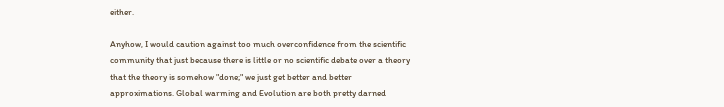either.

Anyhow, I would caution against too much overconfidence from the scientific community that just because there is little or no scientific debate over a theory that the theory is somehow "done;" we just get better and better approximations. Global warming and Evolution are both pretty darned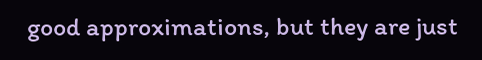good approximations, but they are just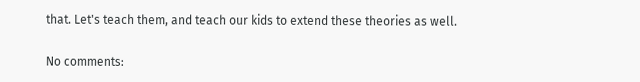that. Let's teach them, and teach our kids to extend these theories as well.

No comments: